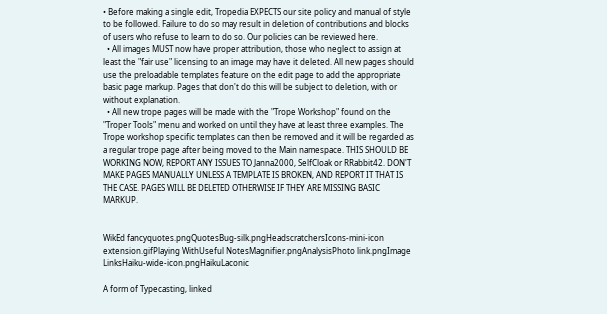• Before making a single edit, Tropedia EXPECTS our site policy and manual of style to be followed. Failure to do so may result in deletion of contributions and blocks of users who refuse to learn to do so. Our policies can be reviewed here.
  • All images MUST now have proper attribution, those who neglect to assign at least the "fair use" licensing to an image may have it deleted. All new pages should use the preloadable templates feature on the edit page to add the appropriate basic page markup. Pages that don't do this will be subject to deletion, with or without explanation.
  • All new trope pages will be made with the "Trope Workshop" found on the "Troper Tools" menu and worked on until they have at least three examples. The Trope workshop specific templates can then be removed and it will be regarded as a regular trope page after being moved to the Main namespace. THIS SHOULD BE WORKING NOW, REPORT ANY ISSUES TO Janna2000, SelfCloak or RRabbit42. DON'T MAKE PAGES MANUALLY UNLESS A TEMPLATE IS BROKEN, AND REPORT IT THAT IS THE CASE. PAGES WILL BE DELETED OTHERWISE IF THEY ARE MISSING BASIC MARKUP.


WikEd fancyquotes.pngQuotesBug-silk.pngHeadscratchersIcons-mini-icon extension.gifPlaying WithUseful NotesMagnifier.pngAnalysisPhoto link.pngImage LinksHaiku-wide-icon.pngHaikuLaconic

A form of Typecasting, linked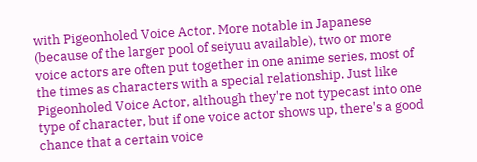with Pigeonholed Voice Actor. More notable in Japanese (because of the larger pool of seiyuu available), two or more voice actors are often put together in one anime series, most of the times as characters with a special relationship. Just like Pigeonholed Voice Actor, although they're not typecast into one type of character, but if one voice actor shows up, there's a good chance that a certain voice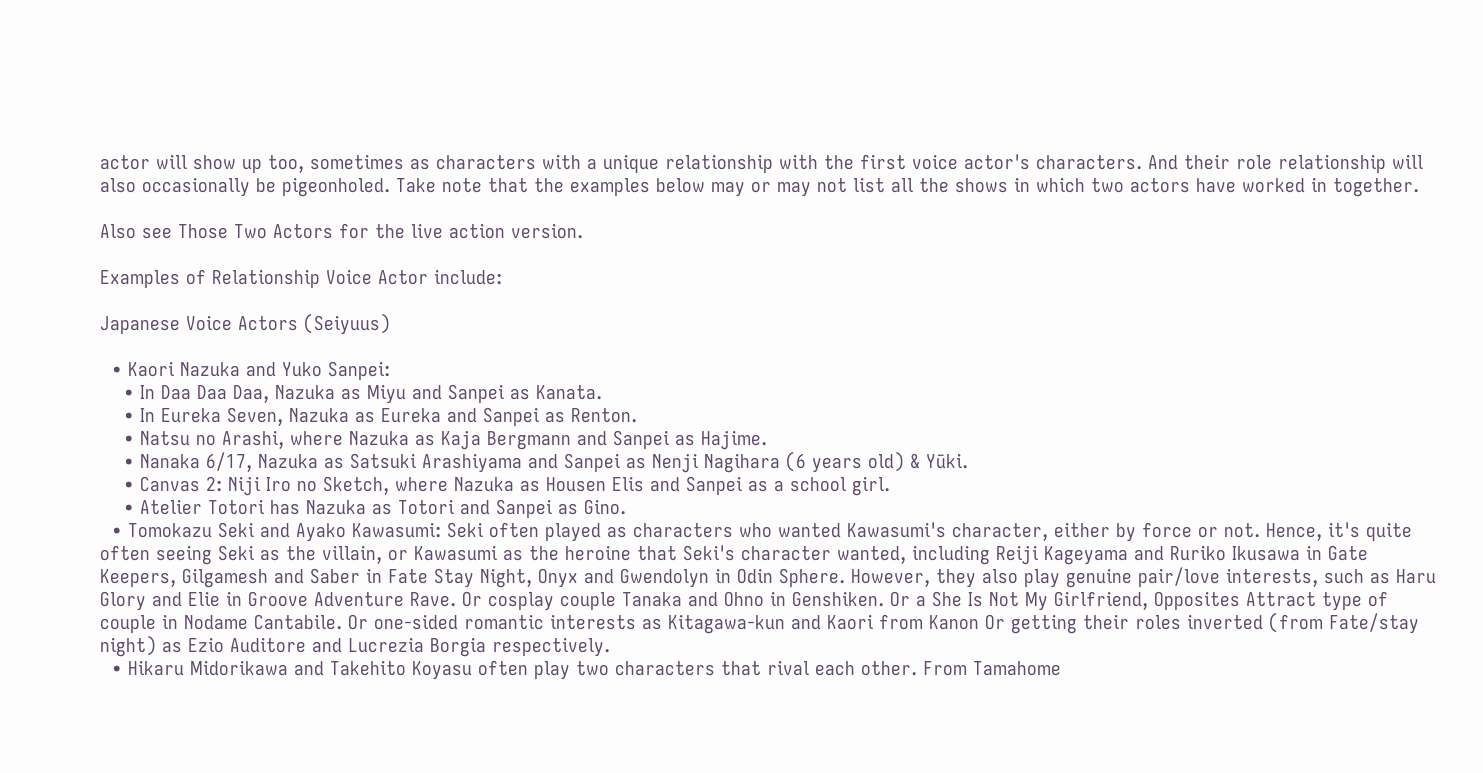actor will show up too, sometimes as characters with a unique relationship with the first voice actor's characters. And their role relationship will also occasionally be pigeonholed. Take note that the examples below may or may not list all the shows in which two actors have worked in together.

Also see Those Two Actors for the live action version.

Examples of Relationship Voice Actor include:

Japanese Voice Actors (Seiyuus)

  • Kaori Nazuka and Yuko Sanpei:
    • In Daa Daa Daa, Nazuka as Miyu and Sanpei as Kanata.
    • In Eureka Seven, Nazuka as Eureka and Sanpei as Renton.
    • Natsu no Arashi, where Nazuka as Kaja Bergmann and Sanpei as Hajime.
    • Nanaka 6/17, Nazuka as Satsuki Arashiyama and Sanpei as Nenji Nagihara (6 years old) & Yūki.
    • Canvas 2: Niji Iro no Sketch, where Nazuka as Housen Elis and Sanpei as a school girl.
    • Atelier Totori has Nazuka as Totori and Sanpei as Gino.
  • Tomokazu Seki and Ayako Kawasumi: Seki often played as characters who wanted Kawasumi's character, either by force or not. Hence, it's quite often seeing Seki as the villain, or Kawasumi as the heroine that Seki's character wanted, including Reiji Kageyama and Ruriko Ikusawa in Gate Keepers, Gilgamesh and Saber in Fate Stay Night, Onyx and Gwendolyn in Odin Sphere. However, they also play genuine pair/love interests, such as Haru Glory and Elie in Groove Adventure Rave. Or cosplay couple Tanaka and Ohno in Genshiken. Or a She Is Not My Girlfriend, Opposites Attract type of couple in Nodame Cantabile. Or one-sided romantic interests as Kitagawa-kun and Kaori from Kanon Or getting their roles inverted (from Fate/stay night) as Ezio Auditore and Lucrezia Borgia respectively.
  • Hikaru Midorikawa and Takehito Koyasu often play two characters that rival each other. From Tamahome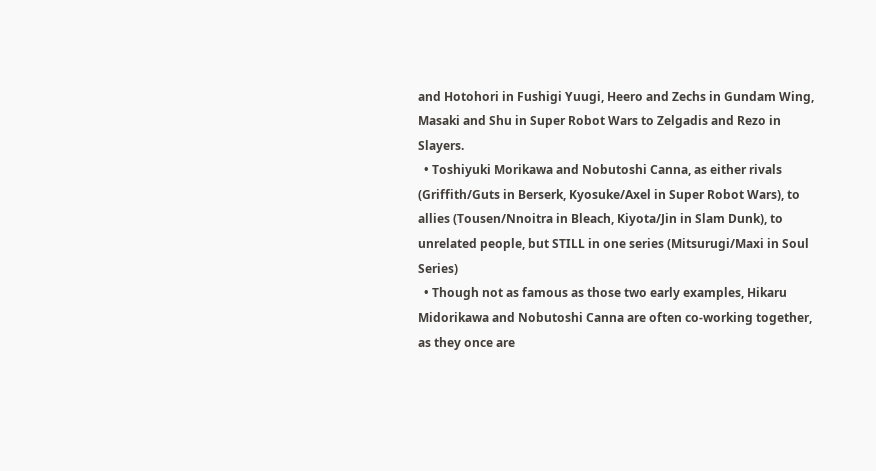and Hotohori in Fushigi Yuugi, Heero and Zechs in Gundam Wing, Masaki and Shu in Super Robot Wars to Zelgadis and Rezo in Slayers.
  • Toshiyuki Morikawa and Nobutoshi Canna, as either rivals (Griffith/Guts in Berserk, Kyosuke/Axel in Super Robot Wars), to allies (Tousen/Nnoitra in Bleach, Kiyota/Jin in Slam Dunk), to unrelated people, but STILL in one series (Mitsurugi/Maxi in Soul Series)
  • Though not as famous as those two early examples, Hikaru Midorikawa and Nobutoshi Canna are often co-working together, as they once are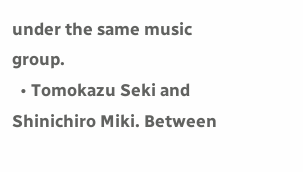under the same music group.
  • Tomokazu Seki and Shinichiro Miki. Between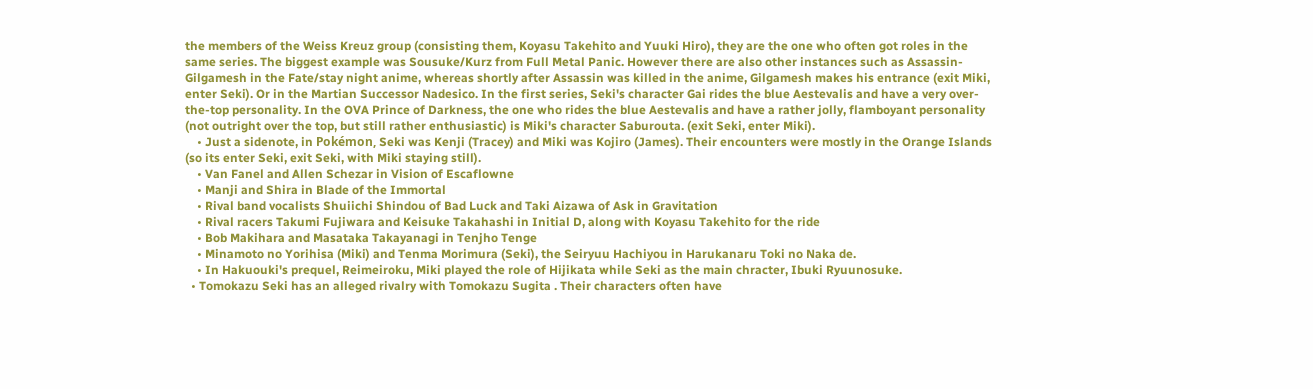the members of the Weiss Kreuz group (consisting them, Koyasu Takehito and Yuuki Hiro), they are the one who often got roles in the same series. The biggest example was Sousuke/Kurz from Full Metal Panic. However there are also other instances such as Assassin-Gilgamesh in the Fate/stay night anime, whereas shortly after Assassin was killed in the anime, Gilgamesh makes his entrance (exit Miki, enter Seki). Or in the Martian Successor Nadesico. In the first series, Seki's character Gai rides the blue Aestevalis and have a very over-the-top personality. In the OVA Prince of Darkness, the one who rides the blue Aestevalis and have a rather jolly, flamboyant personality (not outright over the top, but still rather enthusiastic) is Miki's character Saburouta. (exit Seki, enter Miki).
    • Just a sidenote, in Pokémon, Seki was Kenji (Tracey) and Miki was Kojiro (James). Their encounters were mostly in the Orange Islands (so its enter Seki, exit Seki, with Miki staying still).
    • Van Fanel and Allen Schezar in Vision of Escaflowne
    • Manji and Shira in Blade of the Immortal
    • Rival band vocalists Shuiichi Shindou of Bad Luck and Taki Aizawa of Ask in Gravitation
    • Rival racers Takumi Fujiwara and Keisuke Takahashi in Initial D, along with Koyasu Takehito for the ride
    • Bob Makihara and Masataka Takayanagi in Tenjho Tenge
    • Minamoto no Yorihisa (Miki) and Tenma Morimura (Seki), the Seiryuu Hachiyou in Harukanaru Toki no Naka de.
    • In Hakuouki's prequel, Reimeiroku, Miki played the role of Hijikata while Seki as the main chracter, Ibuki Ryuunosuke.
  • Tomokazu Seki has an alleged rivalry with Tomokazu Sugita . Their characters often have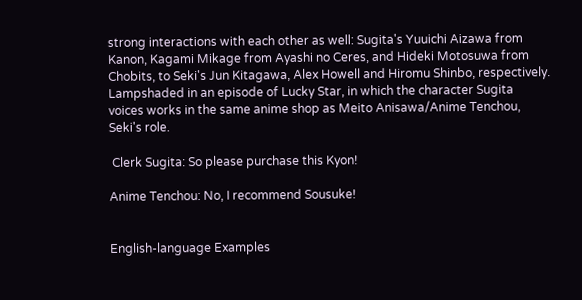strong interactions with each other as well: Sugita's Yuuichi Aizawa from Kanon, Kagami Mikage from Ayashi no Ceres, and Hideki Motosuwa from Chobits, to Seki's Jun Kitagawa, Alex Howell and Hiromu Shinbo, respectively. Lampshaded in an episode of Lucky Star, in which the character Sugita voices works in the same anime shop as Meito Anisawa/Anime Tenchou, Seki's role.

 Clerk Sugita: So please purchase this Kyon!

Anime Tenchou: No, I recommend Sousuke!


English-language Examples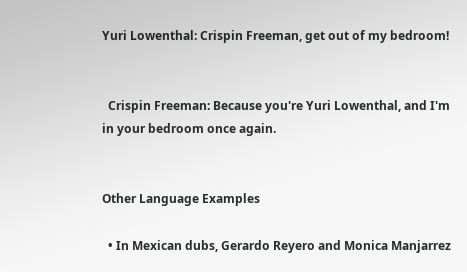Yuri Lowenthal: Crispin Freeman, get out of my bedroom!


  Crispin Freeman: Because you're Yuri Lowenthal, and I'm in your bedroom once again.


Other Language Examples

  • In Mexican dubs, Gerardo Reyero and Monica Manjarrez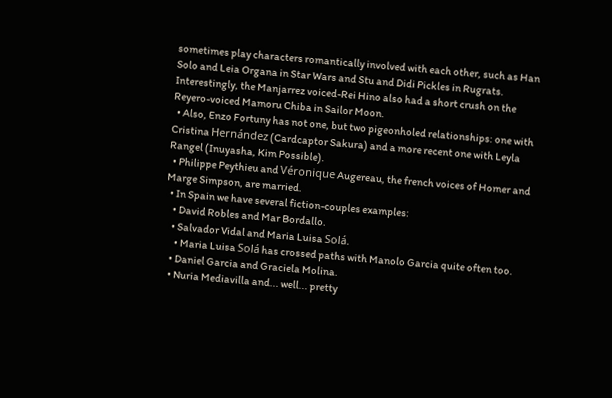sometimes play characters romantically involved with each other, such as Han Solo and Leia Organa in Star Wars and Stu and Didi Pickles in Rugrats. Interestingly, the Manjarrez voiced-Rei Hino also had a short crush on the Reyero-voiced Mamoru Chiba in Sailor Moon.
  • Also, Enzo Fortuny has not one, but two pigeonholed relationships: one with Cristina Hernández (Cardcaptor Sakura) and a more recent one with Leyla Rangel (Inuyasha, Kim Possible).
  • Philippe Peythieu and Véronique Augereau, the french voices of Homer and Marge Simpson, are married.
  • In Spain we have several fiction-couples examples:
    • David Robles and Mar Bordallo.
    • Salvador Vidal and Maria Luisa Solá.
      • Maria Luisa Solá has crossed paths with Manolo Garcia quite often too.
    • Daniel Garcia and Graciela Molina.
    • Nuria Mediavilla and... well... pretty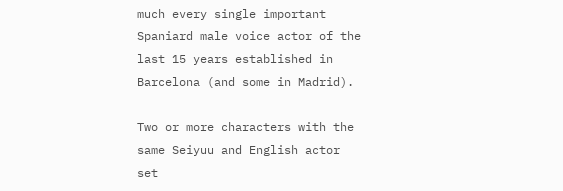much every single important Spaniard male voice actor of the last 15 years established in Barcelona (and some in Madrid).

Two or more characters with the same Seiyuu and English actor set